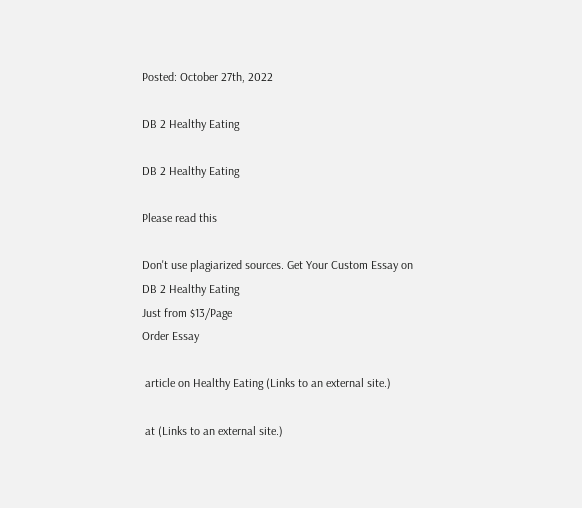Posted: October 27th, 2022

DB 2 Healthy Eating

DB 2 Healthy Eating

Please read this

Don't use plagiarized sources. Get Your Custom Essay on
DB 2 Healthy Eating
Just from $13/Page
Order Essay

 article on Healthy Eating (Links to an external site.)

 at (Links to an external site.)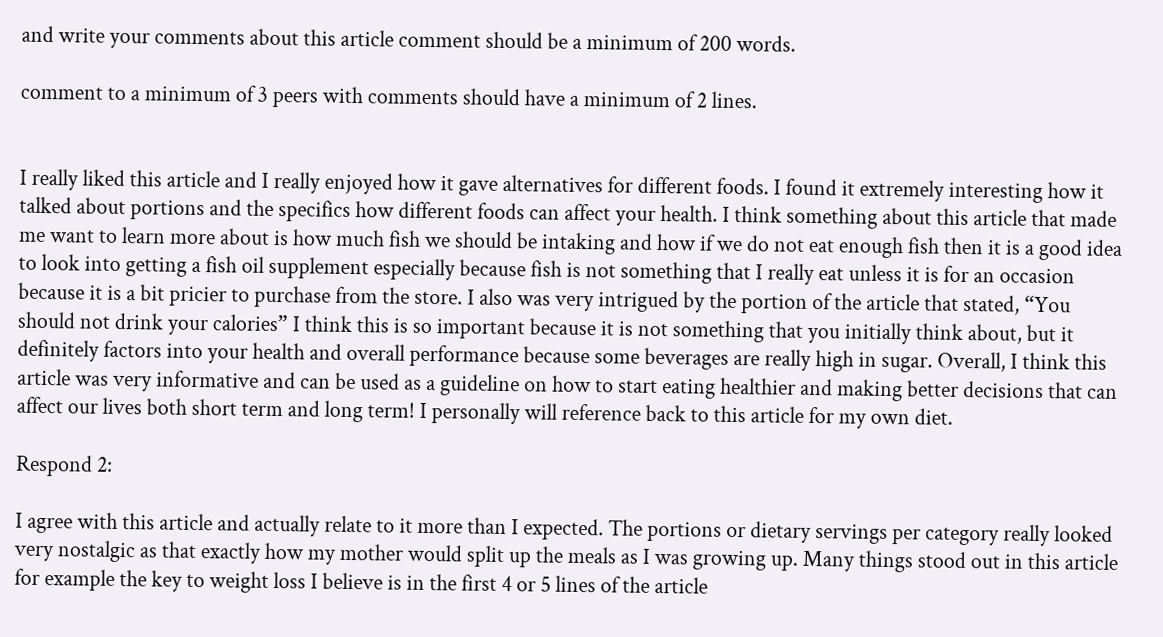and write your comments about this article comment should be a minimum of 200 words.

comment to a minimum of 3 peers with comments should have a minimum of 2 lines.


I really liked this article and I really enjoyed how it gave alternatives for different foods. I found it extremely interesting how it talked about portions and the specifics how different foods can affect your health. I think something about this article that made me want to learn more about is how much fish we should be intaking and how if we do not eat enough fish then it is a good idea to look into getting a fish oil supplement especially because fish is not something that I really eat unless it is for an occasion because it is a bit pricier to purchase from the store. I also was very intrigued by the portion of the article that stated, “You should not drink your calories” I think this is so important because it is not something that you initially think about, but it definitely factors into your health and overall performance because some beverages are really high in sugar. Overall, I think this article was very informative and can be used as a guideline on how to start eating healthier and making better decisions that can affect our lives both short term and long term! I personally will reference back to this article for my own diet.

Respond 2:

I agree with this article and actually relate to it more than I expected. The portions or dietary servings per category really looked very nostalgic as that exactly how my mother would split up the meals as I was growing up. Many things stood out in this article for example the key to weight loss I believe is in the first 4 or 5 lines of the article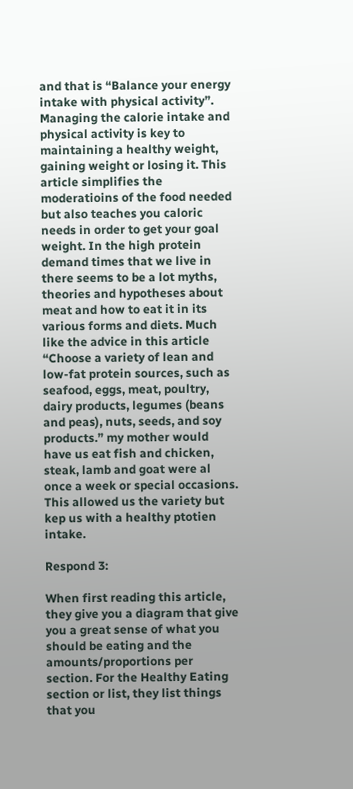and that is “Balance your energy intake with physical activity”. Managing the calorie intake and physical activity is key to maintaining a healthy weight, gaining weight or losing it. This article simplifies the moderatioins of the food needed but also teaches you caloric needs in order to get your goal weight. In the high protein demand times that we live in there seems to be a lot myths, theories and hypotheses about meat and how to eat it in its various forms and diets. Much like the advice in this article “Choose a variety of lean and low-fat protein sources, such as seafood, eggs, meat, poultry, dairy products, legumes (beans and peas), nuts, seeds, and soy products.” my mother would have us eat fish and chicken, steak, lamb and goat were al once a week or special occasions. This allowed us the variety but kep us with a healthy ptotien intake.

Respond 3:

When first reading this article, they give you a diagram that give you a great sense of what you should be eating and the amounts/proportions per section. For the Healthy Eating section or list, they list things that you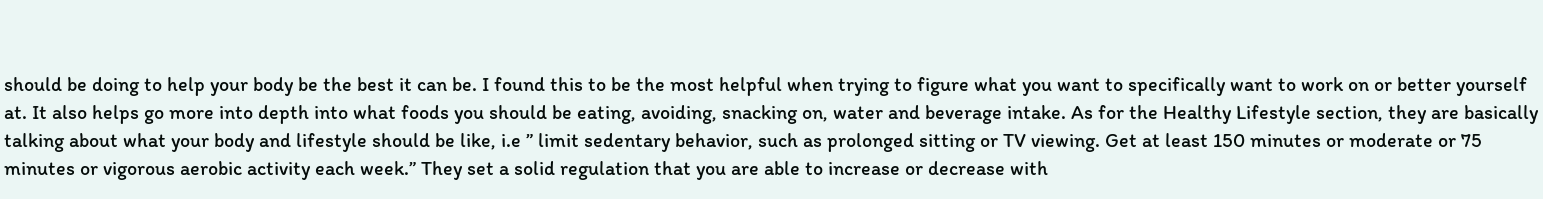should be doing to help your body be the best it can be. I found this to be the most helpful when trying to figure what you want to specifically want to work on or better yourself at. It also helps go more into depth into what foods you should be eating, avoiding, snacking on, water and beverage intake. As for the Healthy Lifestyle section, they are basically talking about what your body and lifestyle should be like, i.e ” limit sedentary behavior, such as prolonged sitting or TV viewing. Get at least 150 minutes or moderate or 75 minutes or vigorous aerobic activity each week.” They set a solid regulation that you are able to increase or decrease with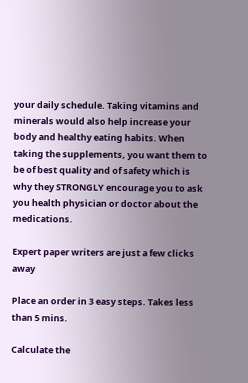your daily schedule. Taking vitamins and minerals would also help increase your body and healthy eating habits. When taking the supplements, you want them to be of best quality and of safety which is why they STRONGLY encourage you to ask you health physician or doctor about the medications.

Expert paper writers are just a few clicks away

Place an order in 3 easy steps. Takes less than 5 mins.

Calculate the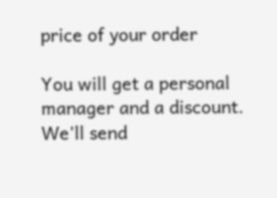price of your order

You will get a personal manager and a discount.
We'll send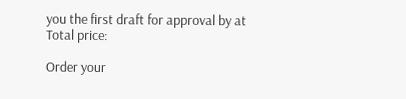you the first draft for approval by at
Total price:

Order your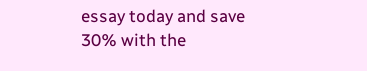essay today and save 30% with the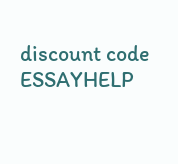discount code ESSAYHELP